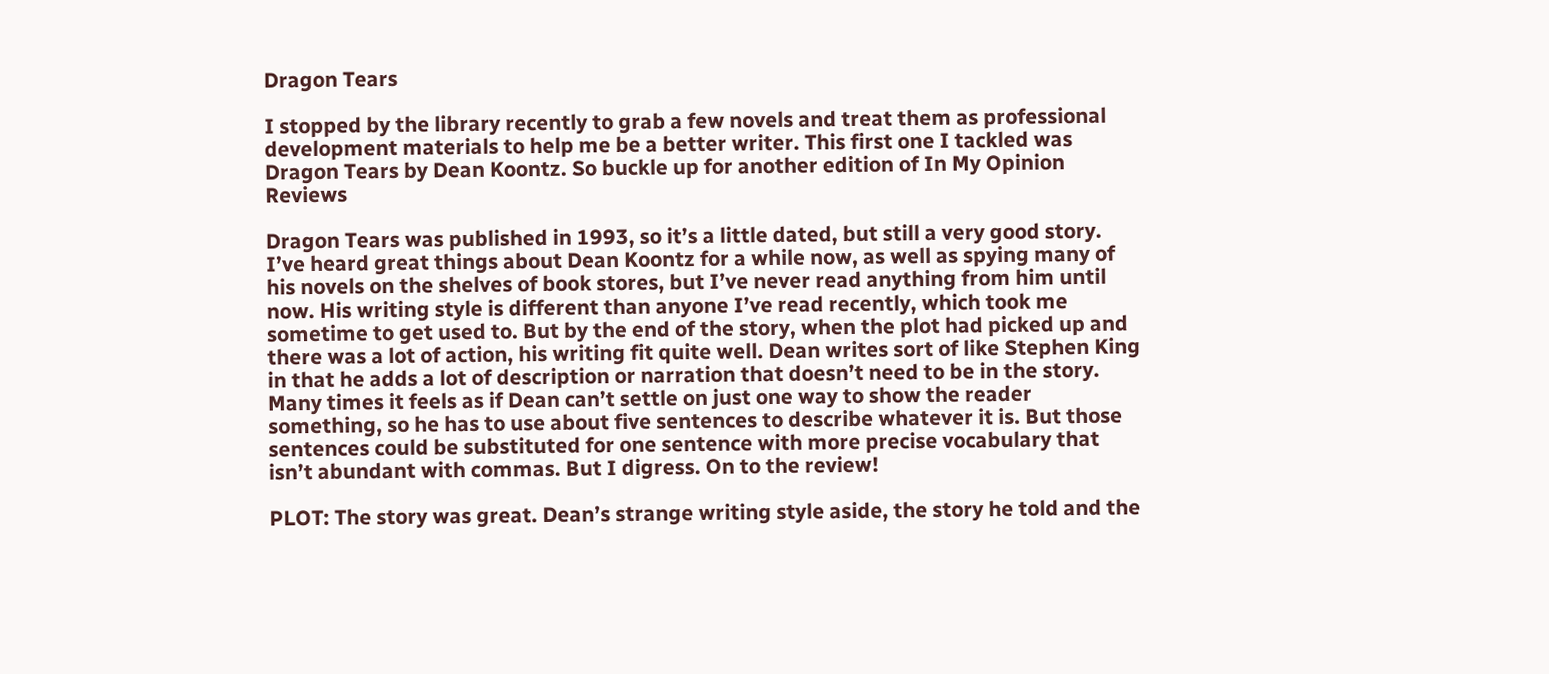Dragon Tears

I stopped by the library recently to grab a few novels and treat them as professional development materials to help me be a better writer. This first one I tackled was Dragon Tears by Dean Koontz. So buckle up for another edition of In My Opinion Reviews

Dragon Tears was published in 1993, so it’s a little dated, but still a very good story. I’ve heard great things about Dean Koontz for a while now, as well as spying many of his novels on the shelves of book stores, but I’ve never read anything from him until now. His writing style is different than anyone I’ve read recently, which took me sometime to get used to. But by the end of the story, when the plot had picked up and there was a lot of action, his writing fit quite well. Dean writes sort of like Stephen King in that he adds a lot of description or narration that doesn’t need to be in the story. Many times it feels as if Dean can’t settle on just one way to show the reader something, so he has to use about five sentences to describe whatever it is. But those sentences could be substituted for one sentence with more precise vocabulary that isn’t abundant with commas. But I digress. On to the review!

PLOT: The story was great. Dean’s strange writing style aside, the story he told and the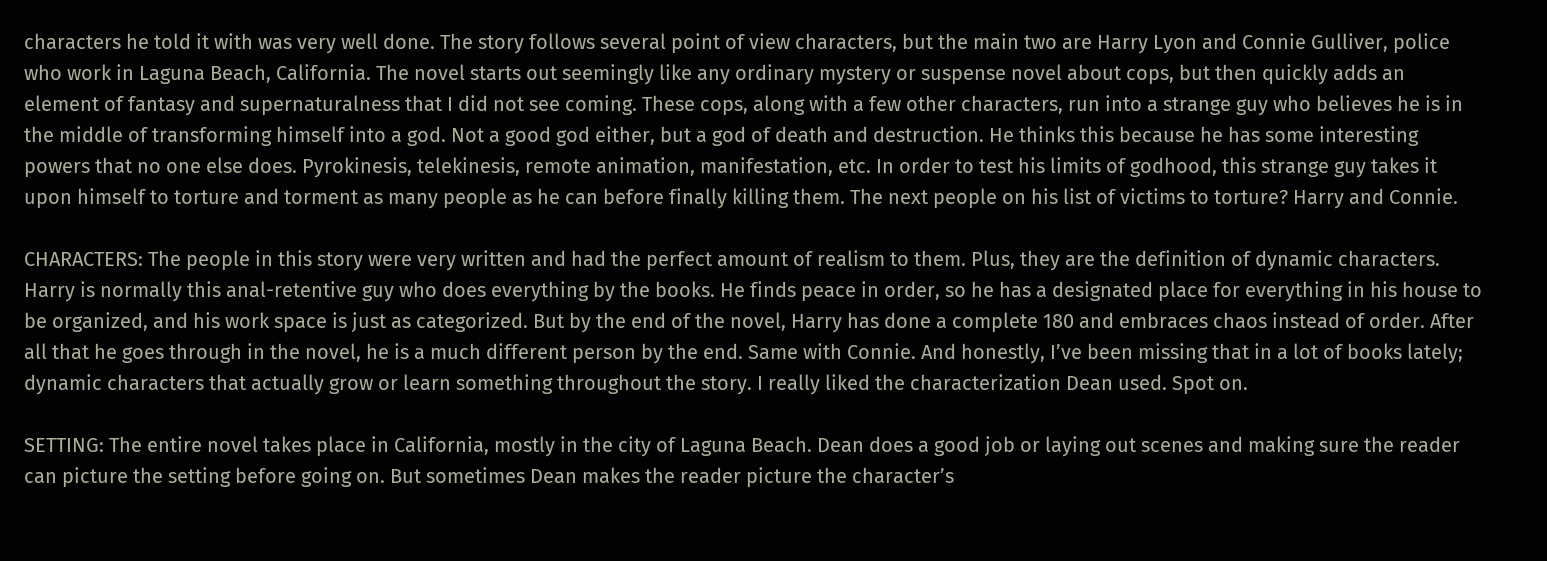characters he told it with was very well done. The story follows several point of view characters, but the main two are Harry Lyon and Connie Gulliver, police who work in Laguna Beach, California. The novel starts out seemingly like any ordinary mystery or suspense novel about cops, but then quickly adds an element of fantasy and supernaturalness that I did not see coming. These cops, along with a few other characters, run into a strange guy who believes he is in the middle of transforming himself into a god. Not a good god either, but a god of death and destruction. He thinks this because he has some interesting powers that no one else does. Pyrokinesis, telekinesis, remote animation, manifestation, etc. In order to test his limits of godhood, this strange guy takes it upon himself to torture and torment as many people as he can before finally killing them. The next people on his list of victims to torture? Harry and Connie.

CHARACTERS: The people in this story were very written and had the perfect amount of realism to them. Plus, they are the definition of dynamic characters. Harry is normally this anal-retentive guy who does everything by the books. He finds peace in order, so he has a designated place for everything in his house to be organized, and his work space is just as categorized. But by the end of the novel, Harry has done a complete 180 and embraces chaos instead of order. After all that he goes through in the novel, he is a much different person by the end. Same with Connie. And honestly, I’ve been missing that in a lot of books lately; dynamic characters that actually grow or learn something throughout the story. I really liked the characterization Dean used. Spot on.

SETTING: The entire novel takes place in California, mostly in the city of Laguna Beach. Dean does a good job or laying out scenes and making sure the reader can picture the setting before going on. But sometimes Dean makes the reader picture the character’s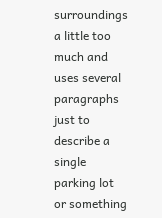surroundings a little too much and uses several paragraphs just to describe a single parking lot or something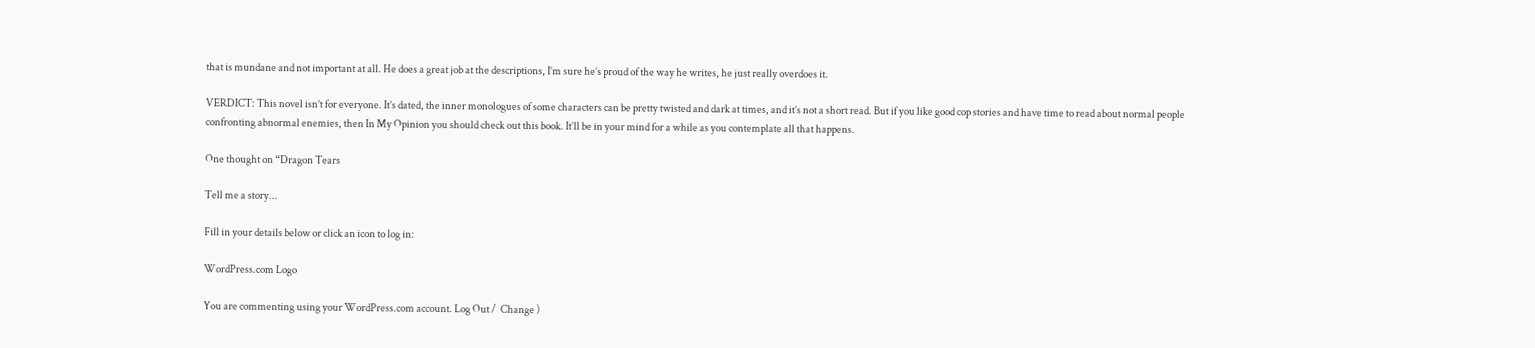that is mundane and not important at all. He does a great job at the descriptions, I’m sure he’s proud of the way he writes, he just really overdoes it.

VERDICT: This novel isn’t for everyone. It’s dated, the inner monologues of some characters can be pretty twisted and dark at times, and it’s not a short read. But if you like good cop stories and have time to read about normal people confronting abnormal enemies, then In My Opinion you should check out this book. It’ll be in your mind for a while as you contemplate all that happens.

One thought on “Dragon Tears

Tell me a story...

Fill in your details below or click an icon to log in:

WordPress.com Logo

You are commenting using your WordPress.com account. Log Out /  Change )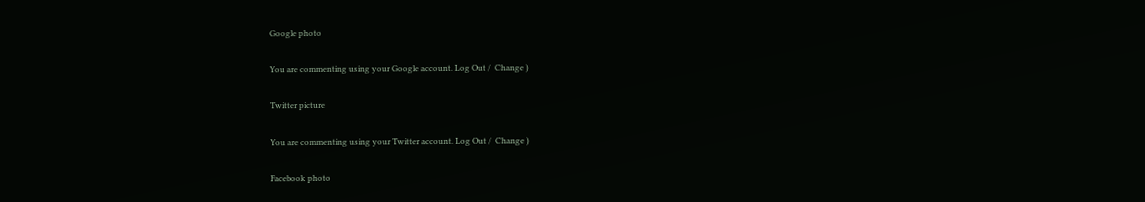Google photo

You are commenting using your Google account. Log Out /  Change )

Twitter picture

You are commenting using your Twitter account. Log Out /  Change )

Facebook photo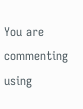You are commenting using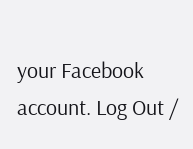your Facebook account. Log Out /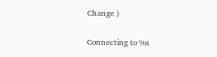Change )

Connecting to %s